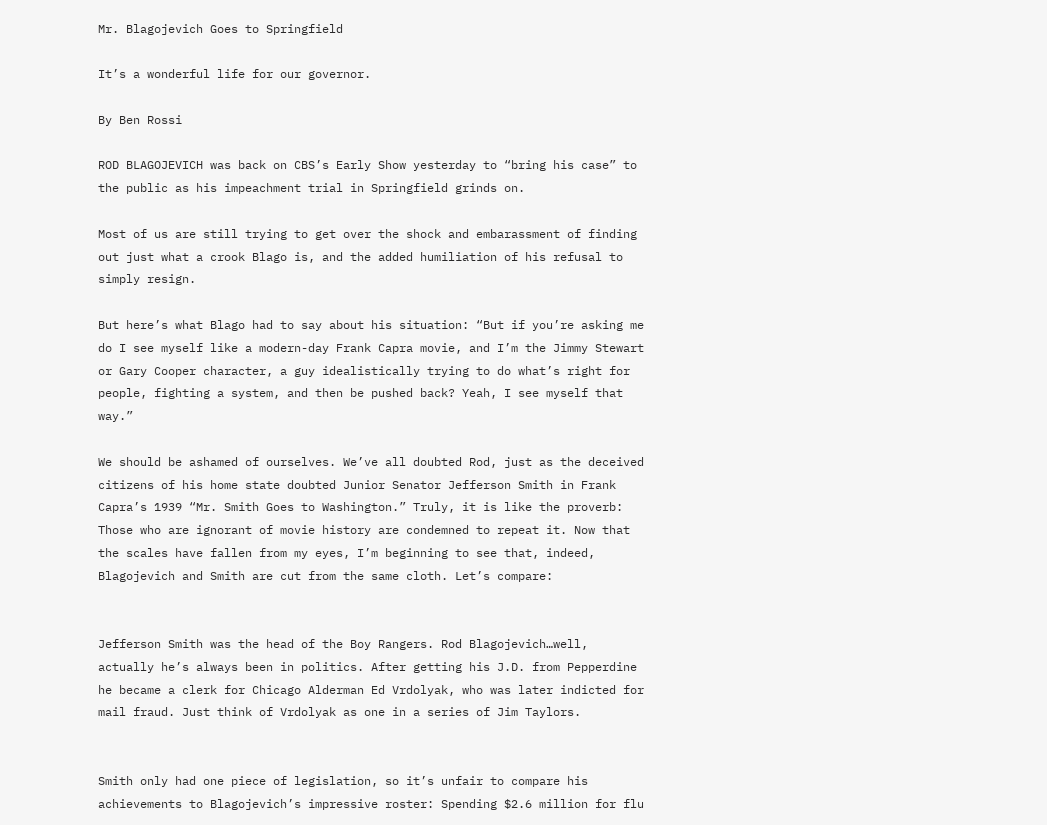Mr. Blagojevich Goes to Springfield

It’s a wonderful life for our governor.

By Ben Rossi

ROD BLAGOJEVICH was back on CBS’s Early Show yesterday to “bring his case” to the public as his impeachment trial in Springfield grinds on.

Most of us are still trying to get over the shock and embarassment of finding out just what a crook Blago is, and the added humiliation of his refusal to simply resign.

But here’s what Blago had to say about his situation: “But if you’re asking me do I see myself like a modern-day Frank Capra movie, and I’m the Jimmy Stewart or Gary Cooper character, a guy idealistically trying to do what’s right for people, fighting a system, and then be pushed back? Yeah, I see myself that way.”

We should be ashamed of ourselves. We’ve all doubted Rod, just as the deceived citizens of his home state doubted Junior Senator Jefferson Smith in Frank Capra’s 1939 “Mr. Smith Goes to Washington.” Truly, it is like the proverb: Those who are ignorant of movie history are condemned to repeat it. Now that the scales have fallen from my eyes, I’m beginning to see that, indeed, Blagojevich and Smith are cut from the same cloth. Let’s compare:


Jefferson Smith was the head of the Boy Rangers. Rod Blagojevich…well, actually he’s always been in politics. After getting his J.D. from Pepperdine he became a clerk for Chicago Alderman Ed Vrdolyak, who was later indicted for mail fraud. Just think of Vrdolyak as one in a series of Jim Taylors.


Smith only had one piece of legislation, so it’s unfair to compare his achievements to Blagojevich’s impressive roster: Spending $2.6 million for flu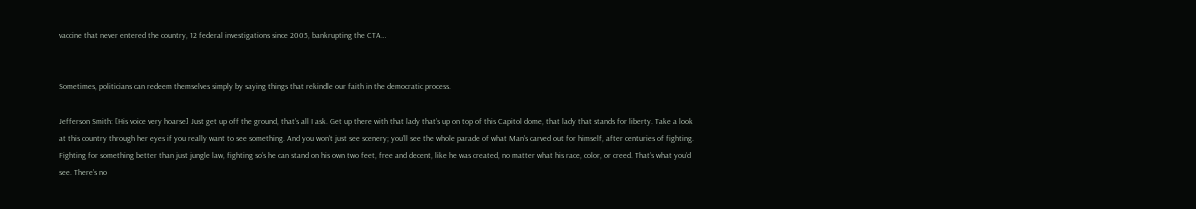vaccine that never entered the country, 12 federal investigations since 2005, bankrupting the CTA…


Sometimes, politicians can redeem themselves simply by saying things that rekindle our faith in the democratic process.

Jefferson Smith: [His voice very hoarse] Just get up off the ground, that’s all I ask. Get up there with that lady that’s up on top of this Capitol dome, that lady that stands for liberty. Take a look at this country through her eyes if you really want to see something. And you won’t just see scenery; you’ll see the whole parade of what Man’s carved out for himself, after centuries of fighting. Fighting for something better than just jungle law, fighting so’s he can stand on his own two feet, free and decent, like he was created, no matter what his race, color, or creed. That’s what you’d see. There’s no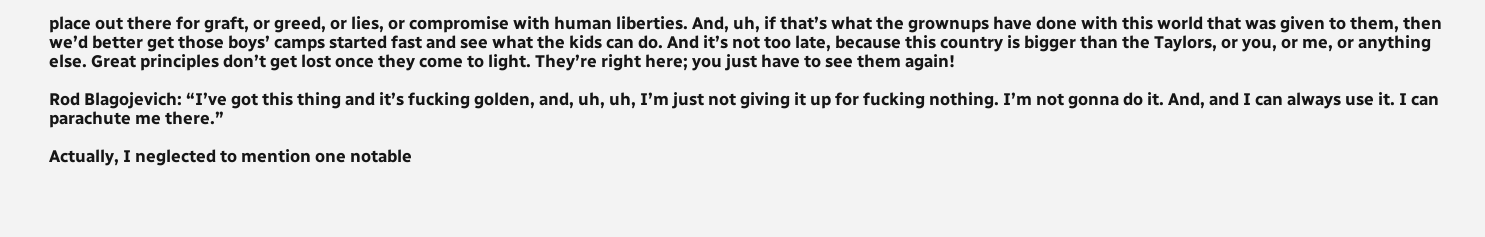place out there for graft, or greed, or lies, or compromise with human liberties. And, uh, if that’s what the grownups have done with this world that was given to them, then we’d better get those boys’ camps started fast and see what the kids can do. And it’s not too late, because this country is bigger than the Taylors, or you, or me, or anything else. Great principles don’t get lost once they come to light. They’re right here; you just have to see them again!

Rod Blagojevich: “I’ve got this thing and it’s fucking golden, and, uh, uh, I’m just not giving it up for fucking nothing. I’m not gonna do it. And, and I can always use it. I can parachute me there.”

Actually, I neglected to mention one notable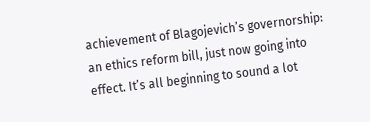achievement of Blagojevich’s governorship: an ethics reform bill, just now going into effect. It’s all beginning to sound a lot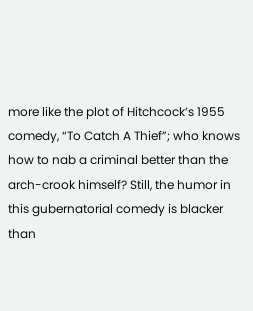more like the plot of Hitchcock’s 1955 comedy, “To Catch A Thief”; who knows how to nab a criminal better than the arch-crook himself? Still, the humor in this gubernatorial comedy is blacker than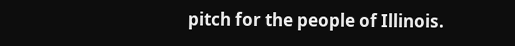pitch for the people of Illinois.